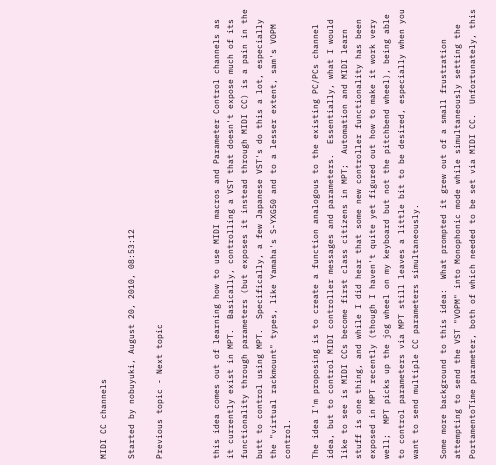MIDI CC channels

Started by nobuyuki, August 20, 2010, 08:53:12

Previous topic - Next topic



this idea comes out of learning how to use MIDI macros and Parameter Control channels as it currently exist in MPT.  Basically, controlling a VST that doesn't expose much of its functionality through parameters (but exposes it instead through MIDI CC) is a pain in the butt to control using MPT.  Specifically, a few Japanese VST's do this a lot, especially the "virtual rackmount" types, like Yamaha's S-YXG50 and to a lesser extent, sam's VOPM control.

The idea I'm proposing is to create a function analogous to the existing PC/PCs channel idea, but to control MIDI controller messages and parameters.  Essentially, what I would like to see is MIDI CCs become first class citizens in MPT;  Automation and MIDI learn stuff is one thing, and while I did hear that some new controller functionality has been exposed in MPT recently (though I haven't quite yet figured out how to make it work very well;  MPT picks up the jog wheel on my keyboard but not the pitchbend wheel), being able to control parameters via MPT still leaves a little bit to be desired, especially when you want to send multiple CC parameters simultaneously.

Some more background to this idea:  What prompted it grew out of a small frustration attempting to send the VST "VOPM" into Monophonic mode while simultaneously setting the PortamentoTime parameter, both of which needed to be set via MIDI CC.  Unfortunately, this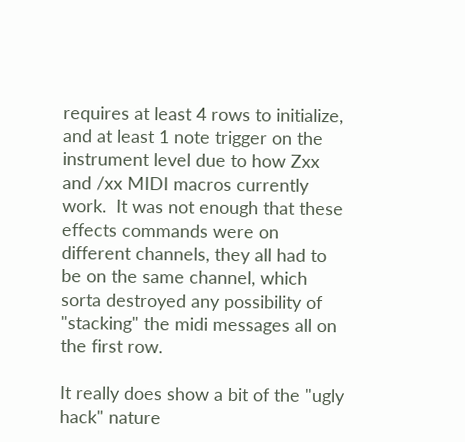requires at least 4 rows to initialize, and at least 1 note trigger on the instrument level due to how Zxx and /xx MIDI macros currently work.  It was not enough that these effects commands were on different channels, they all had to be on the same channel, which sorta destroyed any possibility of "stacking" the midi messages all on the first row.

It really does show a bit of the "ugly hack" nature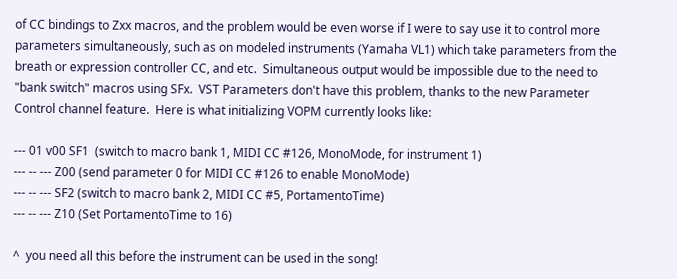of CC bindings to Zxx macros, and the problem would be even worse if I were to say use it to control more parameters simultaneously, such as on modeled instruments (Yamaha VL1) which take parameters from the breath or expression controller CC, and etc.  Simultaneous output would be impossible due to the need to "bank switch" macros using SFx.  VST Parameters don't have this problem, thanks to the new Parameter Control channel feature.  Here is what initializing VOPM currently looks like:

--- 01 v00 SF1  (switch to macro bank 1, MIDI CC #126, MonoMode, for instrument 1)
--- -- --- Z00 (send parameter 0 for MIDI CC #126 to enable MonoMode)
--- -- --- SF2 (switch to macro bank 2, MIDI CC #5, PortamentoTime)
--- -- --- Z10 (Set PortamentoTime to 16)

^  you need all this before the instrument can be used in the song!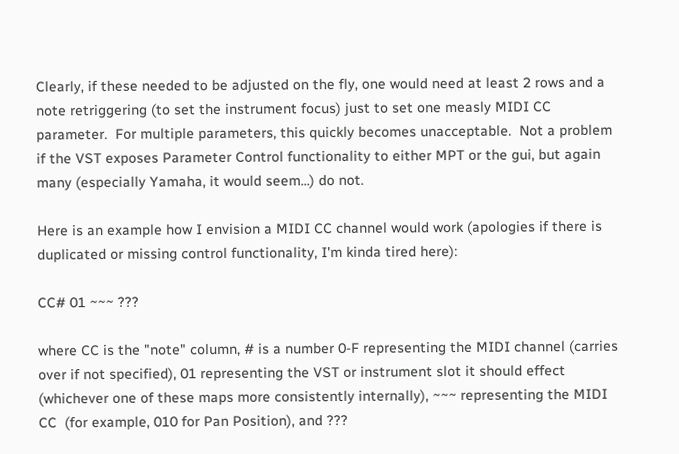Clearly, if these needed to be adjusted on the fly, one would need at least 2 rows and a note retriggering (to set the instrument focus) just to set one measly MIDI CC parameter.  For multiple parameters, this quickly becomes unacceptable.  Not a problem if the VST exposes Parameter Control functionality to either MPT or the gui, but again many (especially Yamaha, it would seem...) do not.

Here is an example how I envision a MIDI CC channel would work (apologies if there is duplicated or missing control functionality, I'm kinda tired here):

CC# 01 ~~~ ???

where CC is the "note" column, # is a number 0-F representing the MIDI channel (carries over if not specified), 01 representing the VST or instrument slot it should effect (whichever one of these maps more consistently internally), ~~~ representing the MIDI CC  (for example, 010 for Pan Position), and ???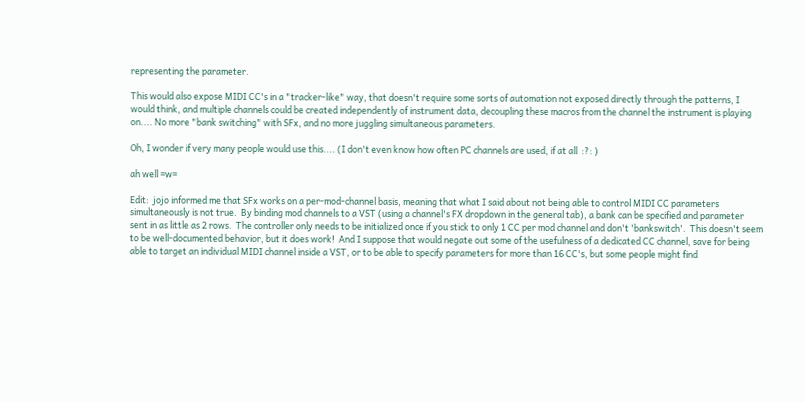representing the parameter.

This would also expose MIDI CC's in a "tracker-like" way, that doesn't require some sorts of automation not exposed directly through the patterns, I would think, and multiple channels could be created independently of instrument data, decoupling these macros from the channel the instrument is playing on.... No more "bank switching" with SFx, and no more juggling simultaneous parameters.

Oh, I wonder if very many people would use this.... (I don't even know how often PC channels are used, if at all  :?: )

ah well =w=

Edit:  jojo informed me that SFx works on a per-mod-channel basis, meaning that what I said about not being able to control MIDI CC parameters simultaneously is not true.  By binding mod channels to a VST (using a channel's FX dropdown in the general tab), a bank can be specified and parameter sent in as little as 2 rows.  The controller only needs to be initialized once if you stick to only 1 CC per mod channel and don't 'bankswitch'.  This doesn't seem to be well-documented behavior, but it does work!  And I suppose that would negate out some of the usefulness of a dedicated CC channel, save for being able to target an individual MIDI channel inside a VST, or to be able to specify parameters for more than 16 CC's, but some people might find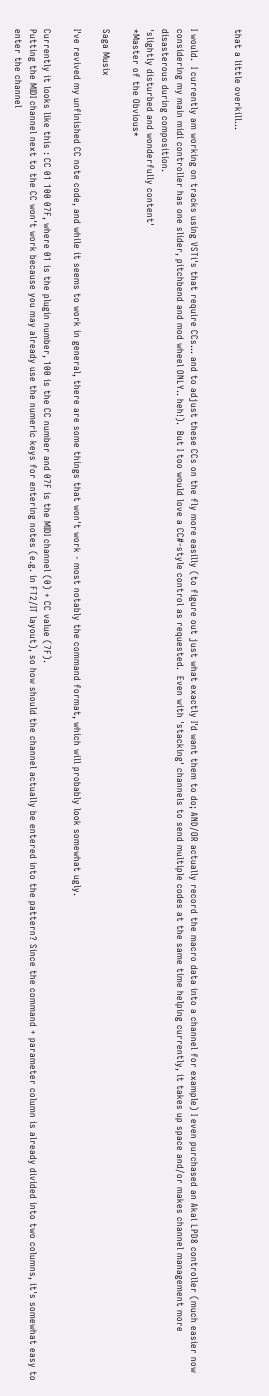that a little overkill...


I would.  I currently am working on tracks using VSTi's that require CCs... and to adjust these CCs on the fly more easilly (to figure out just what exactly I'd want them to do; AND/OR actually record the macro data into a channel for example) I even purchased an Akai LPD8 controller (much easier now considering my main midi controller has one slider, pitchbend and mod wheel ONLY.. heh!).  But I too would love a CC#-style control as requested.  Even with 'stacking' channels to send multiple codes at the same time helping currently, it takes up space and/or makes channel management more disasterous during composition.
'slightly disturbed and wonderfully content'
*Master of the Obvious*

Saga Musix

I've revived my unfinished CC note code, and while it seems to work in general, there are some things that won't work - most notably the command format, which will probably look somewhat ugly.

Currently it looks like this : CC 01 100 07F, where 01 is the plugin number, 100 is the CC number and 07F is the MIDI channel (0) + CC value (7F).
Putting the MIDI channel next to the CC won't work because you may already use the numeric keys for entering notes (e.g. in FT2/IT layout), so how should the channel actually be entered into the pattern? Since the command + parameter column is already divided into two columns, it's somewhat easy to enter the channel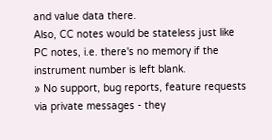and value data there.
Also, CC notes would be stateless just like PC notes, i.e. there's no memory if the instrument number is left blank.
» No support, bug reports, feature requests via private messages - they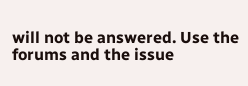will not be answered. Use the forums and the issue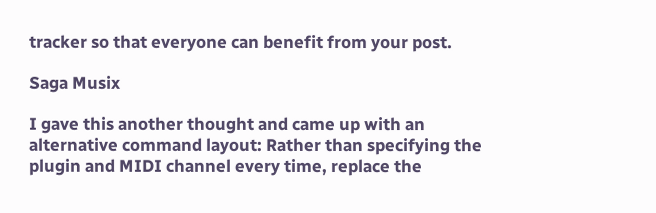tracker so that everyone can benefit from your post.

Saga Musix

I gave this another thought and came up with an alternative command layout: Rather than specifying the plugin and MIDI channel every time, replace the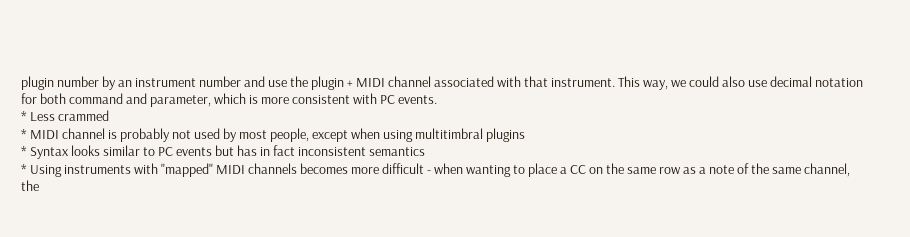plugin number by an instrument number and use the plugin + MIDI channel associated with that instrument. This way, we could also use decimal notation for both command and parameter, which is more consistent with PC events.
* Less crammed
* MIDI channel is probably not used by most people, except when using multitimbral plugins
* Syntax looks similar to PC events but has in fact inconsistent semantics
* Using instruments with "mapped" MIDI channels becomes more difficult - when wanting to place a CC on the same row as a note of the same channel, the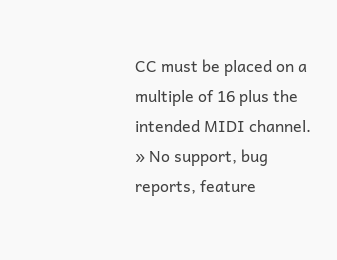CC must be placed on a multiple of 16 plus the intended MIDI channel.
» No support, bug reports, feature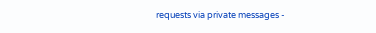requests via private messages -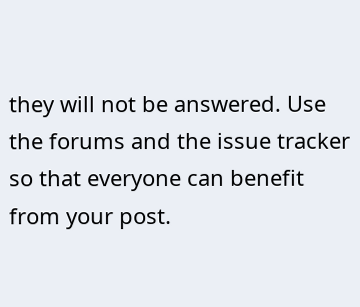they will not be answered. Use the forums and the issue tracker so that everyone can benefit from your post.